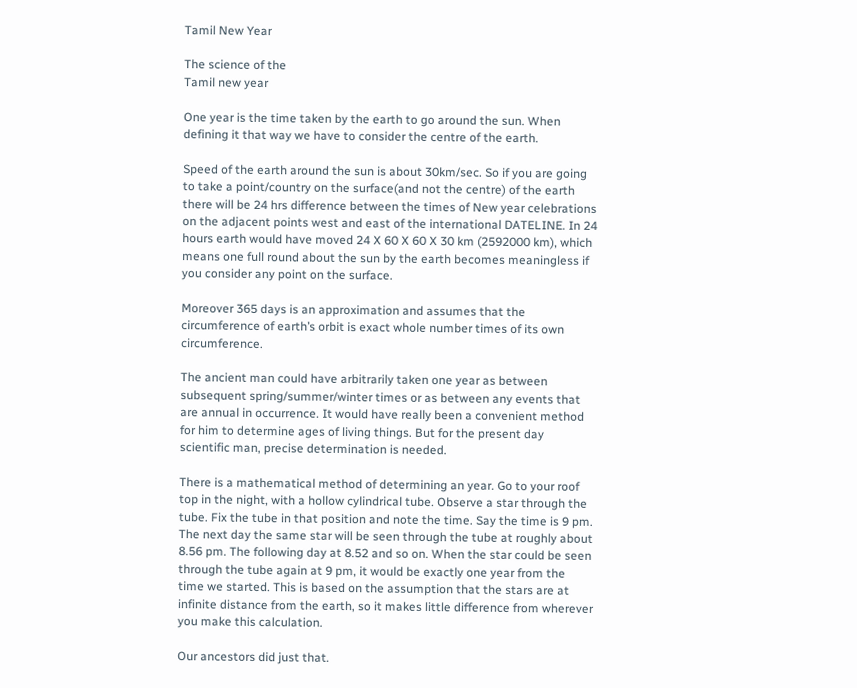Tamil New Year

The science of the
Tamil new year

One year is the time taken by the earth to go around the sun. When defining it that way we have to consider the centre of the earth.

Speed of the earth around the sun is about 30km/sec. So if you are going to take a point/country on the surface(and not the centre) of the earth there will be 24 hrs difference between the times of New year celebrations on the adjacent points west and east of the international DATELINE. In 24 hours earth would have moved 24 X 60 X 60 X 30 km (2592000 km), which means one full round about the sun by the earth becomes meaningless if you consider any point on the surface.

Moreover 365 days is an approximation and assumes that the circumference of earth’s orbit is exact whole number times of its own circumference.

The ancient man could have arbitrarily taken one year as between subsequent spring/summer/winter times or as between any events that are annual in occurrence. It would have really been a convenient method for him to determine ages of living things. But for the present day scientific man, precise determination is needed.

There is a mathematical method of determining an year. Go to your roof top in the night, with a hollow cylindrical tube. Observe a star through the tube. Fix the tube in that position and note the time. Say the time is 9 pm. The next day the same star will be seen through the tube at roughly about 8.56 pm. The following day at 8.52 and so on. When the star could be seen through the tube again at 9 pm, it would be exactly one year from the time we started. This is based on the assumption that the stars are at infinite distance from the earth, so it makes little difference from wherever you make this calculation.

Our ancestors did just that.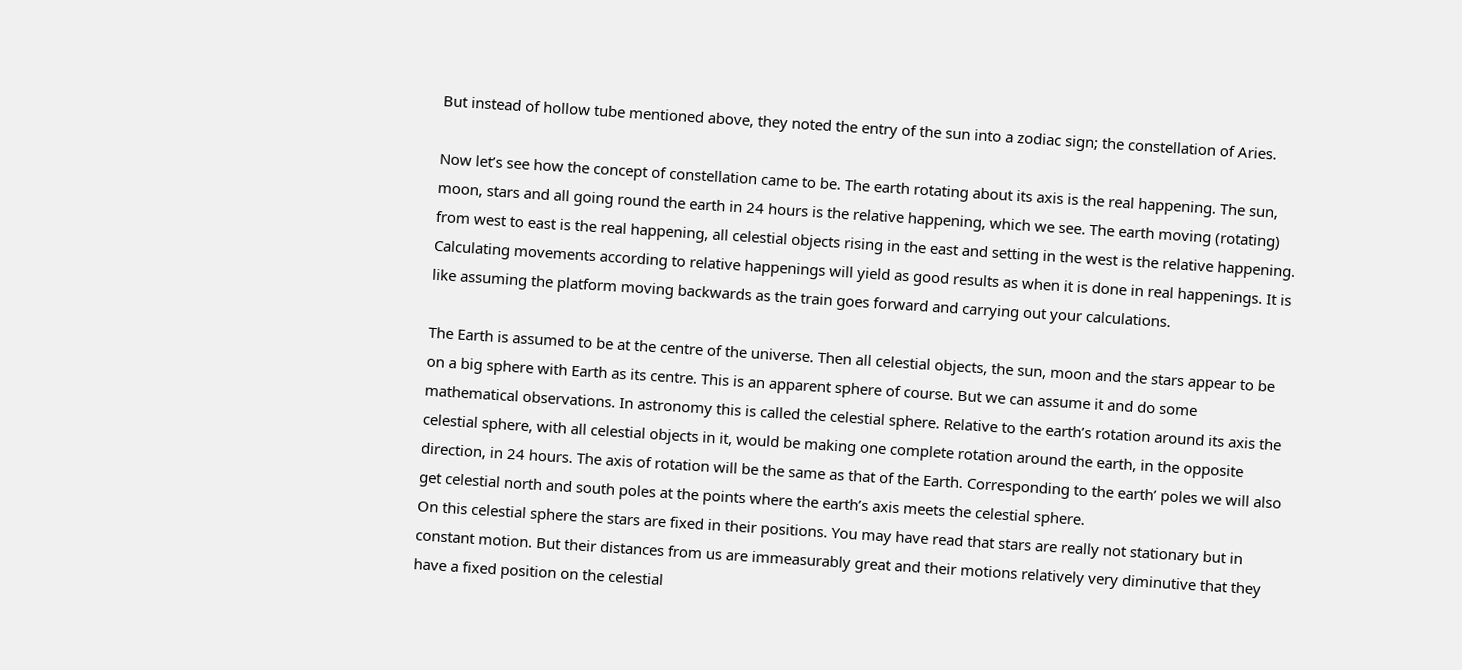But instead of hollow tube mentioned above, they noted the entry of the sun into a zodiac sign; the constellation of Aries.

Now let’s see how the concept of constellation came to be. The earth rotating about its axis is the real happening. The sun, moon, stars and all going round the earth in 24 hours is the relative happening, which we see. The earth moving (rotating) from west to east is the real happening, all celestial objects rising in the east and setting in the west is the relative happening. Calculating movements according to relative happenings will yield as good results as when it is done in real happenings. It is like assuming the platform moving backwards as the train goes forward and carrying out your calculations.

The Earth is assumed to be at the centre of the universe. Then all celestial objects, the sun, moon and the stars appear to be on a big sphere with Earth as its centre. This is an apparent sphere of course. But we can assume it and do some mathematical observations. In astronomy this is called the celestial sphere. Relative to the earth’s rotation around its axis the celestial sphere, with all celestial objects in it, would be making one complete rotation around the earth, in the opposite direction, in 24 hours. The axis of rotation will be the same as that of the Earth. Corresponding to the earth’ poles we will also get celestial north and south poles at the points where the earth’s axis meets the celestial sphere.
On this celestial sphere the stars are fixed in their positions. You may have read that stars are really not stationary but in constant motion. But their distances from us are immeasurably great and their motions relatively very diminutive that they have a fixed position on the celestial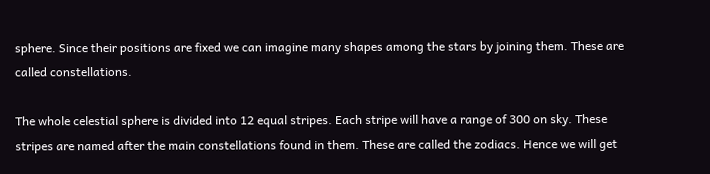sphere. Since their positions are fixed we can imagine many shapes among the stars by joining them. These are called constellations.

The whole celestial sphere is divided into 12 equal stripes. Each stripe will have a range of 300 on sky. These stripes are named after the main constellations found in them. These are called the zodiacs. Hence we will get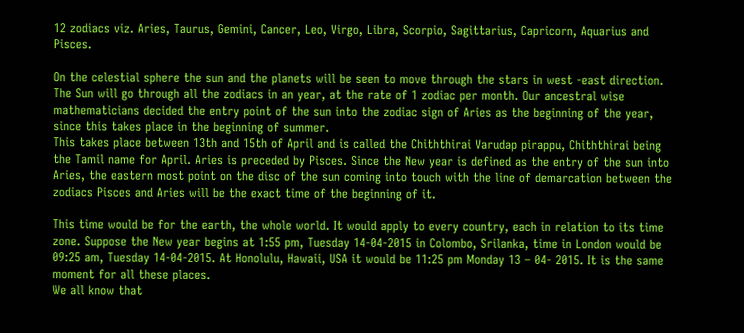12 zodiacs viz. Aries, Taurus, Gemini, Cancer, Leo, Virgo, Libra, Scorpio, Sagittarius, Capricorn, Aquarius and Pisces.

On the celestial sphere the sun and the planets will be seen to move through the stars in west -east direction. The Sun will go through all the zodiacs in an year, at the rate of 1 zodiac per month. Our ancestral wise mathematicians decided the entry point of the sun into the zodiac sign of Aries as the beginning of the year, since this takes place in the beginning of summer.
This takes place between 13th and 15th of April and is called the Chiththirai Varudap pirappu, Chiththirai being the Tamil name for April. Aries is preceded by Pisces. Since the New year is defined as the entry of the sun into Aries, the eastern most point on the disc of the sun coming into touch with the line of demarcation between the zodiacs Pisces and Aries will be the exact time of the beginning of it.

This time would be for the earth, the whole world. It would apply to every country, each in relation to its time zone. Suppose the New year begins at 1:55 pm, Tuesday 14-04-2015 in Colombo, Srilanka, time in London would be 09:25 am, Tuesday 14-04-2015. At Honolulu, Hawaii, USA it would be 11:25 pm Monday 13 – 04- 2015. It is the same moment for all these places.
We all know that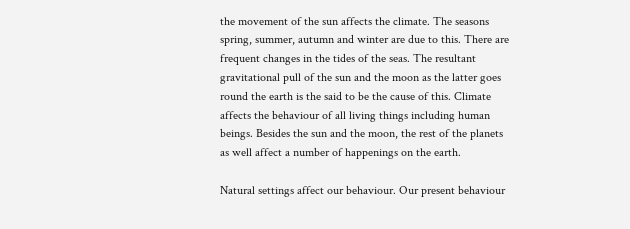the movement of the sun affects the climate. The seasons spring, summer, autumn and winter are due to this. There are frequent changes in the tides of the seas. The resultant gravitational pull of the sun and the moon as the latter goes round the earth is the said to be the cause of this. Climate affects the behaviour of all living things including human beings. Besides the sun and the moon, the rest of the planets as well affect a number of happenings on the earth.

Natural settings affect our behaviour. Our present behaviour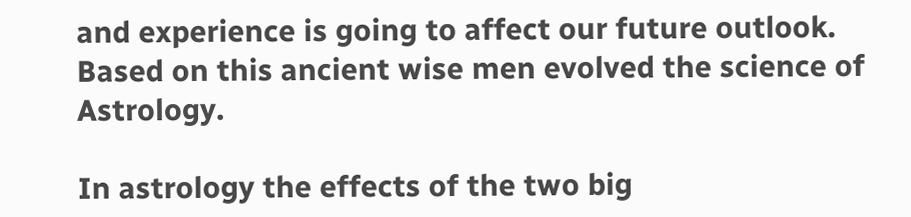and experience is going to affect our future outlook. Based on this ancient wise men evolved the science of Astrology.

In astrology the effects of the two big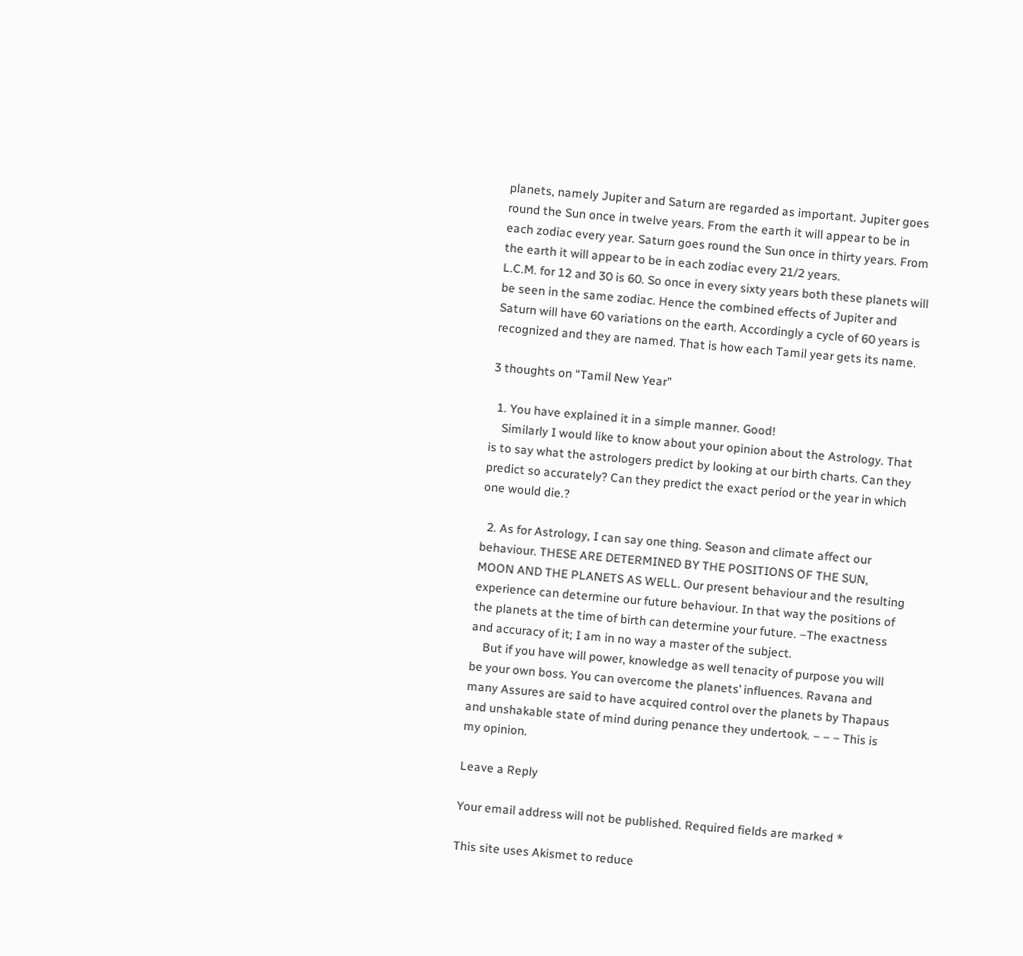planets, namely Jupiter and Saturn are regarded as important. Jupiter goes round the Sun once in twelve years. From the earth it will appear to be in each zodiac every year. Saturn goes round the Sun once in thirty years. From the earth it will appear to be in each zodiac every 21/2 years.
L.C.M. for 12 and 30 is 60. So once in every sixty years both these planets will be seen in the same zodiac. Hence the combined effects of Jupiter and Saturn will have 60 variations on the earth. Accordingly a cycle of 60 years is recognized and they are named. That is how each Tamil year gets its name.

3 thoughts on “Tamil New Year”

  1. You have explained it in a simple manner. Good!
    Similarly I would like to know about your opinion about the Astrology. That is to say what the astrologers predict by looking at our birth charts. Can they predict so accurately? Can they predict the exact period or the year in which one would die.?

  2. As for Astrology, I can say one thing. Season and climate affect our behaviour. THESE ARE DETERMINED BY THE POSITIONS OF THE SUN, MOON AND THE PLANETS AS WELL. Our present behaviour and the resulting experience can determine our future behaviour. In that way the positions of the planets at the time of birth can determine your future. –The exactness and accuracy of it; I am in no way a master of the subject.
    But if you have will power, knowledge as well tenacity of purpose you will be your own boss. You can overcome the planets’ influences. Ravana and many Assures are said to have acquired control over the planets by Thapaus and unshakable state of mind during penance they undertook. – – – This is my opinion.

Leave a Reply

Your email address will not be published. Required fields are marked *

This site uses Akismet to reduce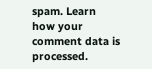spam. Learn how your comment data is processed.